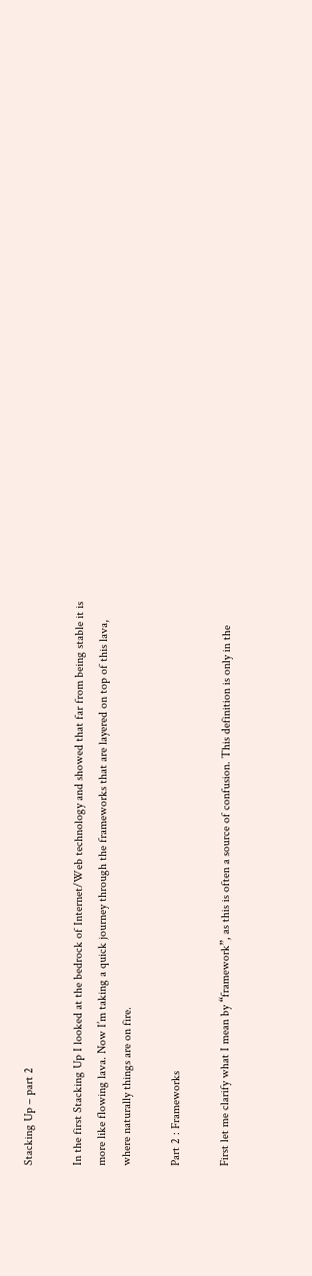Stacking Up – part 2

In the first Stacking Up I looked at the bedrock of Internet/Web technology and showed that far from being stable it is more like flowing lava. Now I’m taking a quick journey through the frameworks that are layered on top of this lava, where naturally things are on fire.

Part 2 : Frameworks

First let me clarify what I mean by “framework”, as this is often a source of confusion. This definition is only in the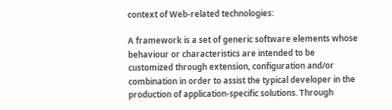context of Web-related technologies:

A framework is a set of generic software elements whose behaviour or characteristics are intended to be customized through extension, configuration and/or combination in order to assist the typical developer in the production of application-specific solutions. Through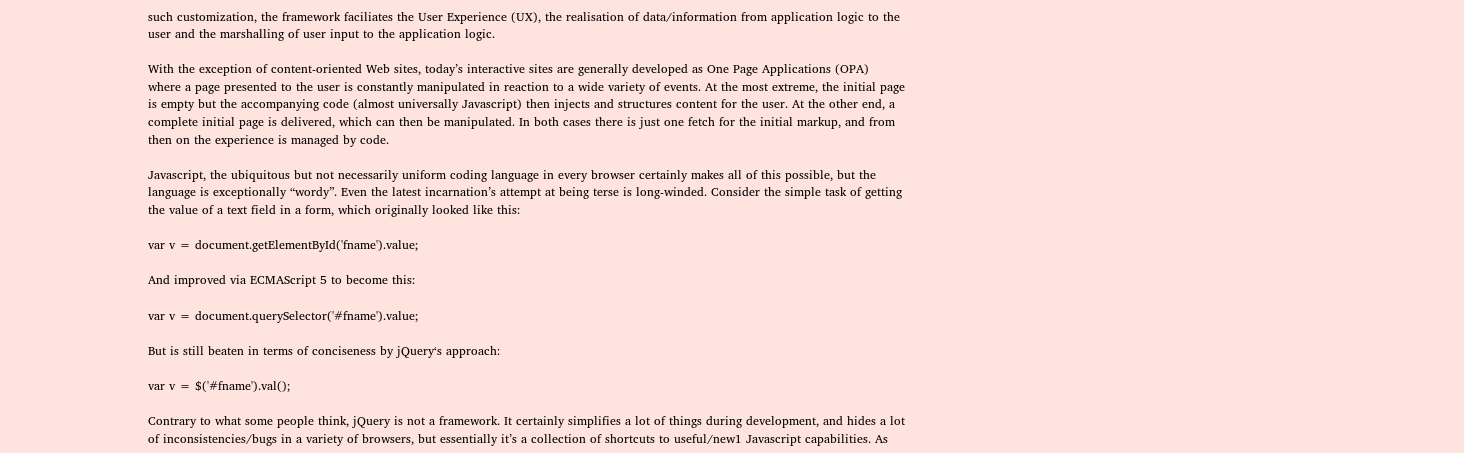such customization, the framework faciliates the User Experience (UX), the realisation of data/information from application logic to the user and the marshalling of user input to the application logic.

With the exception of content-oriented Web sites, today’s interactive sites are generally developed as One Page Applications (OPA) where a page presented to the user is constantly manipulated in reaction to a wide variety of events. At the most extreme, the initial page is empty but the accompanying code (almost universally Javascript) then injects and structures content for the user. At the other end, a complete initial page is delivered, which can then be manipulated. In both cases there is just one fetch for the initial markup, and from then on the experience is managed by code.

Javascript, the ubiquitous but not necessarily uniform coding language in every browser certainly makes all of this possible, but the language is exceptionally “wordy”. Even the latest incarnation’s attempt at being terse is long-winded. Consider the simple task of getting the value of a text field in a form, which originally looked like this:

var v = document.getElementById('fname').value;

And improved via ECMAScript 5 to become this:

var v = document.querySelector('#fname').value;

But is still beaten in terms of conciseness by jQuery‘s approach:

var v = $('#fname').val();

Contrary to what some people think, jQuery is not a framework. It certainly simplifies a lot of things during development, and hides a lot of inconsistencies/bugs in a variety of browsers, but essentially it’s a collection of shortcuts to useful/new1 Javascript capabilities. As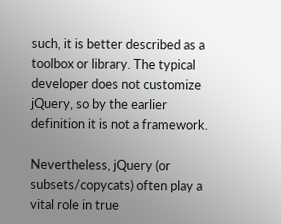such, it is better described as a toolbox or library. The typical developer does not customize jQuery, so by the earlier definition it is not a framework.

Nevertheless, jQuery (or subsets/copycats) often play a vital role in true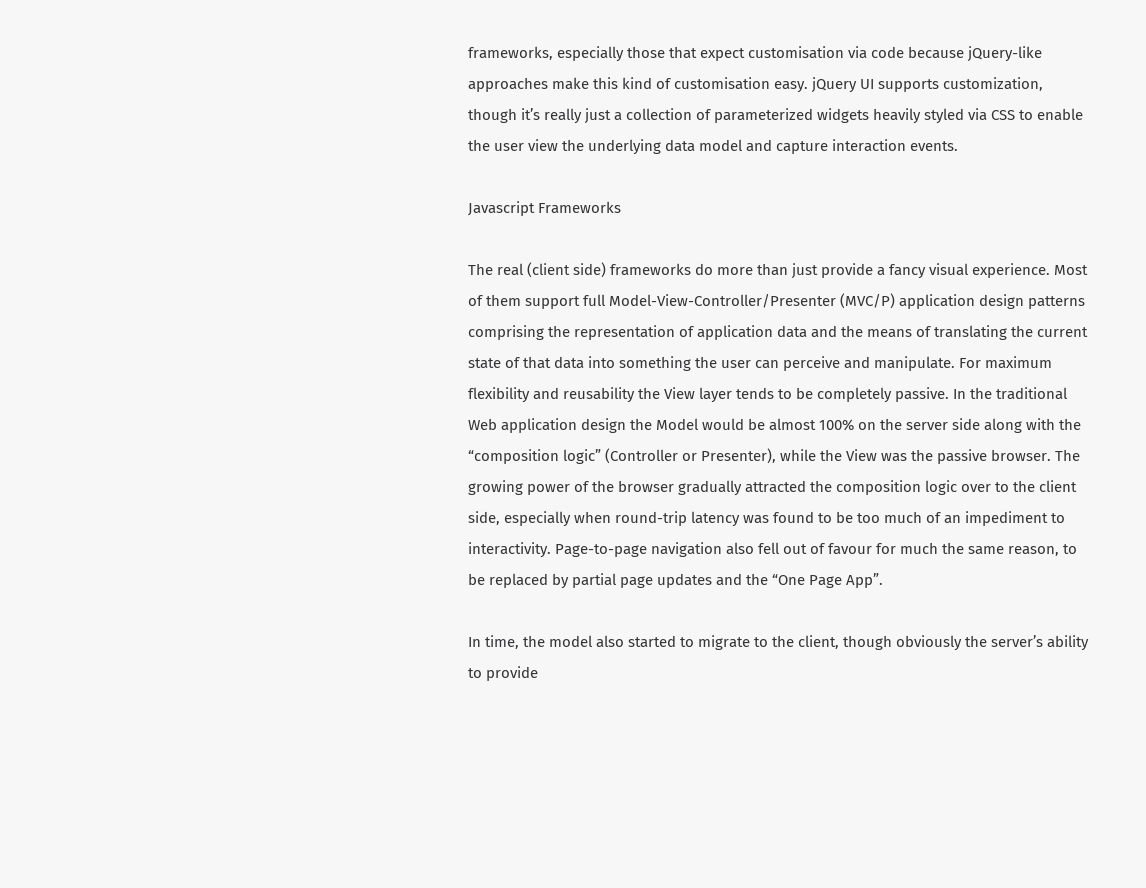frameworks, especially those that expect customisation via code because jQuery-like approaches make this kind of customisation easy. jQuery UI supports customization, though it’s really just a collection of parameterized widgets heavily styled via CSS to enable the user view the underlying data model and capture interaction events.

Javascript Frameworks

The real (client side) frameworks do more than just provide a fancy visual experience. Most of them support full Model-View-Controller/Presenter (MVC/P) application design patterns comprising the representation of application data and the means of translating the current state of that data into something the user can perceive and manipulate. For maximum flexibility and reusability the View layer tends to be completely passive. In the traditional Web application design the Model would be almost 100% on the server side along with the “composition logic” (Controller or Presenter), while the View was the passive browser. The growing power of the browser gradually attracted the composition logic over to the client side, especially when round-trip latency was found to be too much of an impediment to interactivity. Page-to-page navigation also fell out of favour for much the same reason, to be replaced by partial page updates and the “One Page App”.

In time, the model also started to migrate to the client, though obviously the server’s ability to provide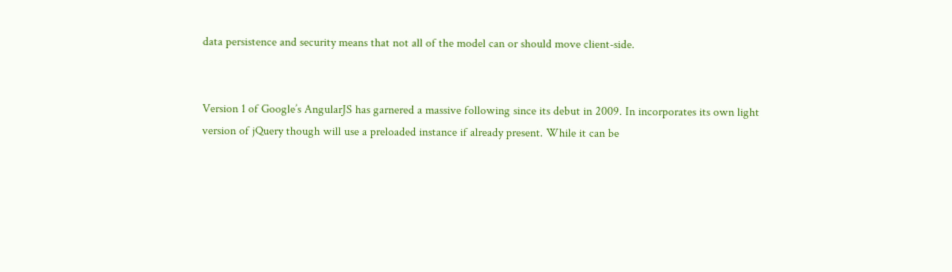data persistence and security means that not all of the model can or should move client-side.


Version 1 of Google’s AngularJS has garnered a massive following since its debut in 2009. In incorporates its own light version of jQuery though will use a preloaded instance if already present. While it can be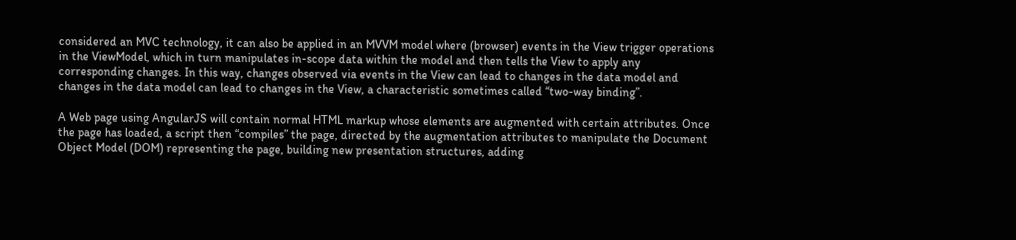considered an MVC technology, it can also be applied in an MVVM model where (browser) events in the View trigger operations in the ViewModel, which in turn manipulates in-scope data within the model and then tells the View to apply any corresponding changes. In this way, changes observed via events in the View can lead to changes in the data model and changes in the data model can lead to changes in the View, a characteristic sometimes called “two-way binding”.

A Web page using AngularJS will contain normal HTML markup whose elements are augmented with certain attributes. Once the page has loaded, a script then “compiles” the page, directed by the augmentation attributes to manipulate the Document Object Model (DOM) representing the page, building new presentation structures, adding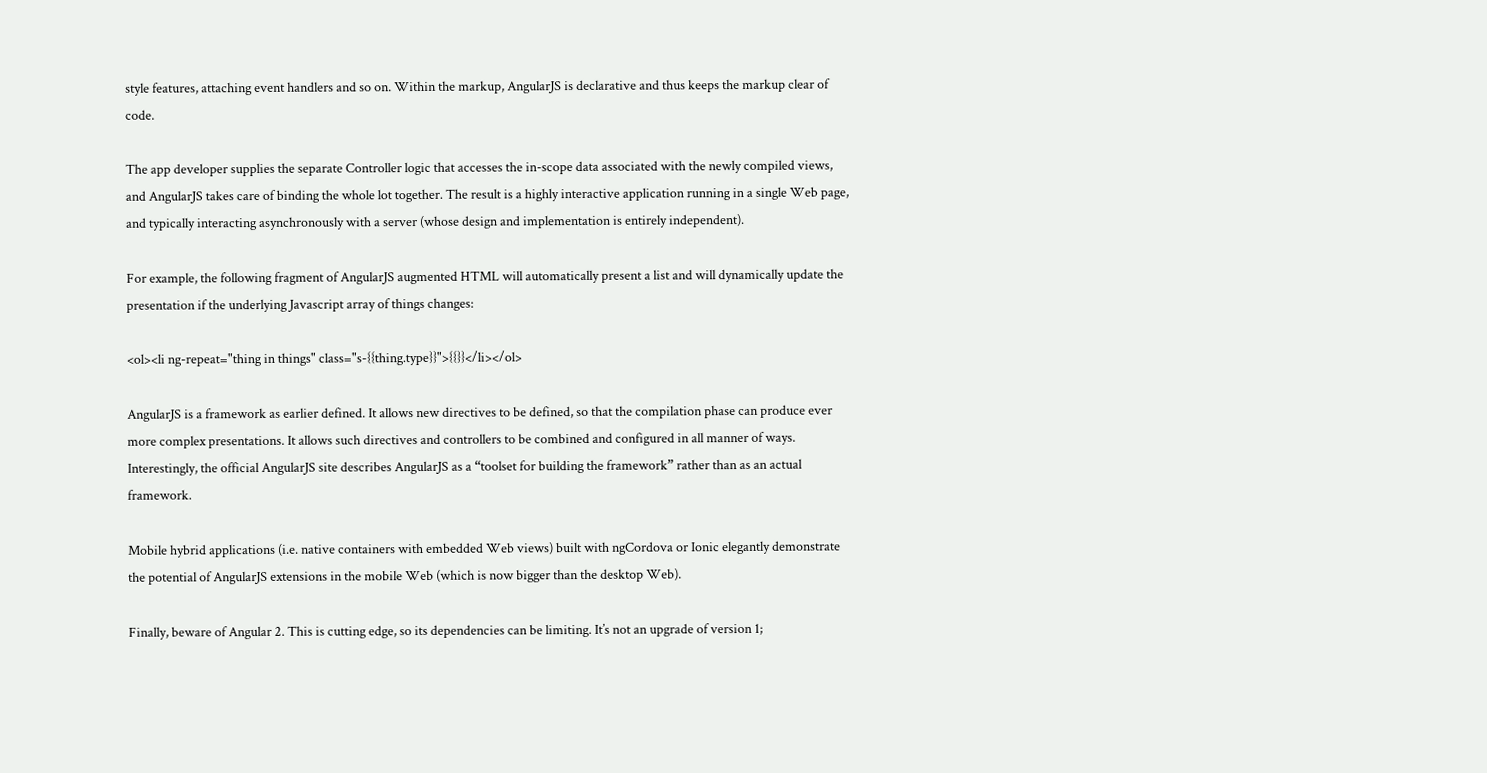style features, attaching event handlers and so on. Within the markup, AngularJS is declarative and thus keeps the markup clear of code.

The app developer supplies the separate Controller logic that accesses the in-scope data associated with the newly compiled views, and AngularJS takes care of binding the whole lot together. The result is a highly interactive application running in a single Web page, and typically interacting asynchronously with a server (whose design and implementation is entirely independent).

For example, the following fragment of AngularJS augmented HTML will automatically present a list and will dynamically update the presentation if the underlying Javascript array of things changes:

<ol><li ng-repeat="thing in things" class="s-{{thing.type}}">{{}}</li></ol>

AngularJS is a framework as earlier defined. It allows new directives to be defined, so that the compilation phase can produce ever more complex presentations. It allows such directives and controllers to be combined and configured in all manner of ways. Interestingly, the official AngularJS site describes AngularJS as a “toolset for building the framework” rather than as an actual framework.

Mobile hybrid applications (i.e. native containers with embedded Web views) built with ngCordova or Ionic elegantly demonstrate the potential of AngularJS extensions in the mobile Web (which is now bigger than the desktop Web).

Finally, beware of Angular 2. This is cutting edge, so its dependencies can be limiting. It’s not an upgrade of version 1;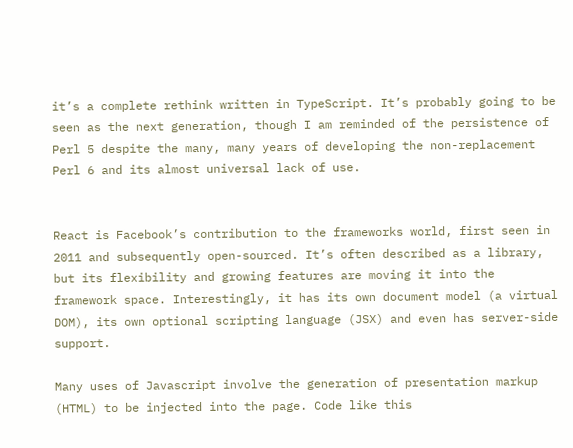it’s a complete rethink written in TypeScript. It’s probably going to be seen as the next generation, though I am reminded of the persistence of Perl 5 despite the many, many years of developing the non-replacement Perl 6 and its almost universal lack of use.


React is Facebook’s contribution to the frameworks world, first seen in 2011 and subsequently open-sourced. It’s often described as a library, but its flexibility and growing features are moving it into the framework space. Interestingly, it has its own document model (a virtual DOM), its own optional scripting language (JSX) and even has server-side support.

Many uses of Javascript involve the generation of presentation markup (HTML) to be injected into the page. Code like this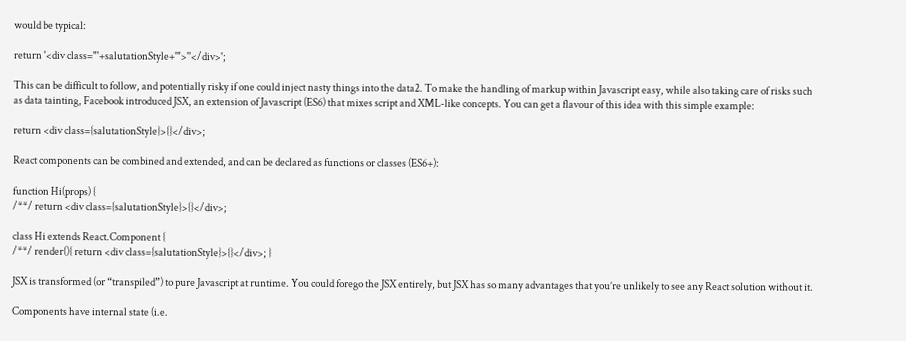would be typical:

return '<div class="'+salutationStyle+'">''</div>';

This can be difficult to follow, and potentially risky if one could inject nasty things into the data2. To make the handling of markup within Javascript easy, while also taking care of risks such as data tainting, Facebook introduced JSX, an extension of Javascript (ES6) that mixes script and XML-like concepts. You can get a flavour of this idea with this simple example:

return <div class={salutationStyle}>{}</div>;

React components can be combined and extended, and can be declared as functions or classes (ES6+):

function Hi(props) {
/**/ return <div class={salutationStyle}>{}</div>;

class Hi extends React.Component {
/**/ render(){ return <div class={salutationStyle}>{}</div>; }

JSX is transformed (or “transpiled”) to pure Javascript at runtime. You could forego the JSX entirely, but JSX has so many advantages that you’re unlikely to see any React solution without it.

Components have internal state (i.e.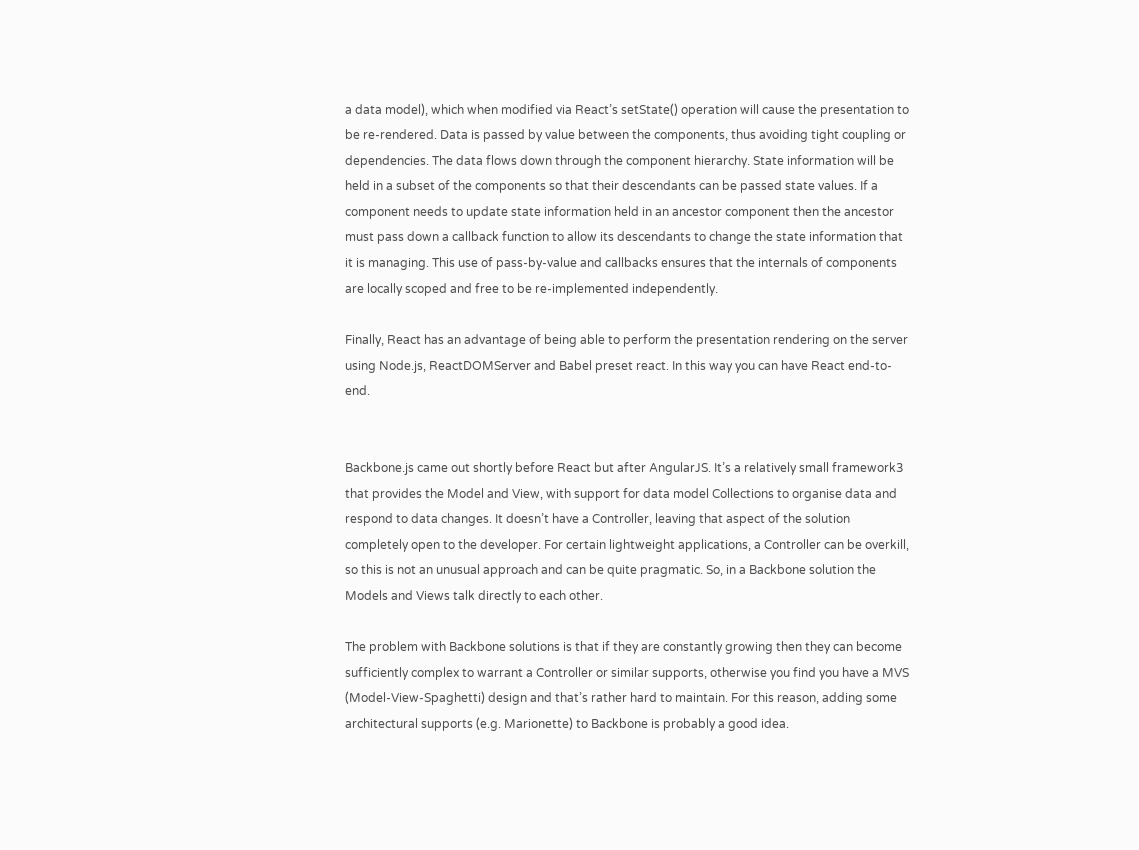a data model), which when modified via React’s setState() operation will cause the presentation to be re-rendered. Data is passed by value between the components, thus avoiding tight coupling or dependencies. The data flows down through the component hierarchy. State information will be held in a subset of the components so that their descendants can be passed state values. If a component needs to update state information held in an ancestor component then the ancestor must pass down a callback function to allow its descendants to change the state information that it is managing. This use of pass-by-value and callbacks ensures that the internals of components are locally scoped and free to be re-implemented independently.

Finally, React has an advantage of being able to perform the presentation rendering on the server using Node.js, ReactDOMServer and Babel preset react. In this way you can have React end-to-end.


Backbone.js came out shortly before React but after AngularJS. It’s a relatively small framework3 that provides the Model and View, with support for data model Collections to organise data and respond to data changes. It doesn’t have a Controller, leaving that aspect of the solution completely open to the developer. For certain lightweight applications, a Controller can be overkill, so this is not an unusual approach and can be quite pragmatic. So, in a Backbone solution the Models and Views talk directly to each other.

The problem with Backbone solutions is that if they are constantly growing then they can become sufficiently complex to warrant a Controller or similar supports, otherwise you find you have a MVS (Model-View-Spaghetti) design and that’s rather hard to maintain. For this reason, adding some architectural supports (e.g. Marionette) to Backbone is probably a good idea.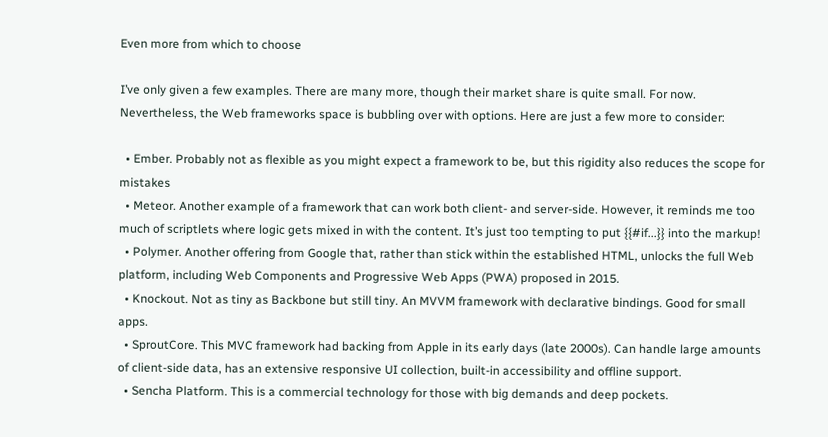Even more from which to choose

I’ve only given a few examples. There are many more, though their market share is quite small. For now. Nevertheless, the Web frameworks space is bubbling over with options. Here are just a few more to consider:

  • Ember. Probably not as flexible as you might expect a framework to be, but this rigidity also reduces the scope for mistakes
  • Meteor. Another example of a framework that can work both client- and server-side. However, it reminds me too much of scriptlets where logic gets mixed in with the content. It’s just too tempting to put {{#if...}} into the markup!
  • Polymer. Another offering from Google that, rather than stick within the established HTML, unlocks the full Web platform, including Web Components and Progressive Web Apps (PWA) proposed in 2015.
  • Knockout. Not as tiny as Backbone but still tiny. An MVVM framework with declarative bindings. Good for small apps.
  • SproutCore. This MVC framework had backing from Apple in its early days (late 2000s). Can handle large amounts of client-side data, has an extensive responsive UI collection, built-in accessibility and offline support.
  • Sencha Platform. This is a commercial technology for those with big demands and deep pockets.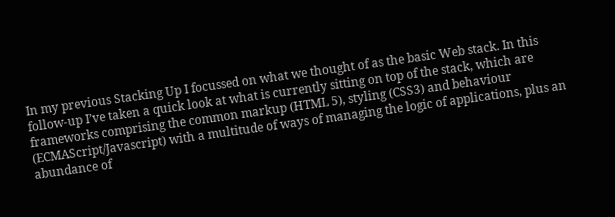In my previous Stacking Up I focussed on what we thought of as the basic Web stack. In this follow-up I’ve taken a quick look at what is currently sitting on top of the stack, which are frameworks comprising the common markup (HTML 5), styling (CSS3) and behaviour (ECMAScript/Javascript) with a multitude of ways of managing the logic of applications, plus an abundance of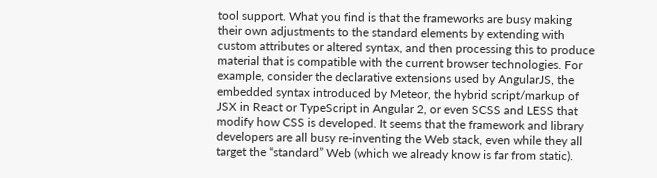tool support. What you find is that the frameworks are busy making their own adjustments to the standard elements by extending with custom attributes or altered syntax, and then processing this to produce material that is compatible with the current browser technologies. For example, consider the declarative extensions used by AngularJS, the embedded syntax introduced by Meteor, the hybrid script/markup of JSX in React or TypeScript in Angular 2, or even SCSS and LESS that modify how CSS is developed. It seems that the framework and library developers are all busy re-inventing the Web stack, even while they all target the “standard” Web (which we already know is far from static).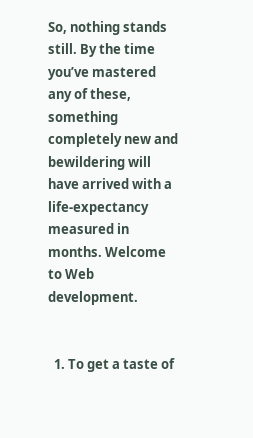So, nothing stands still. By the time you’ve mastered any of these, something completely new and bewildering will have arrived with a life-expectancy measured in months. Welcome to Web development.


  1. To get a taste of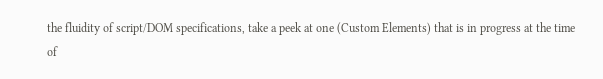the fluidity of script/DOM specifications, take a peek at one (Custom Elements) that is in progress at the time of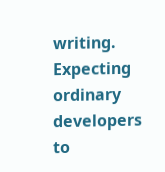writing. Expecting ordinary developers to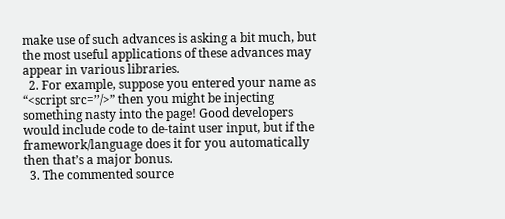make use of such advances is asking a bit much, but the most useful applications of these advances may appear in various libraries.
  2. For example, suppose you entered your name as “<script src=’’/>” then you might be injecting something nasty into the page! Good developers would include code to de-taint user input, but if the framework/language does it for you automatically then that’s a major bonus.
  3. The commented source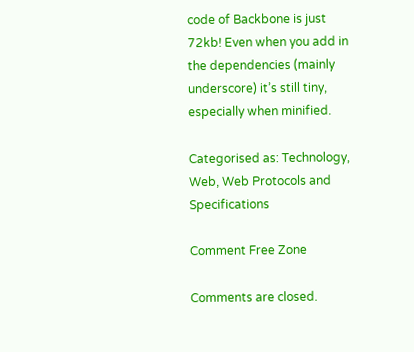code of Backbone is just 72kb! Even when you add in the dependencies (mainly underscore) it’s still tiny, especially when minified.

Categorised as: Technology, Web, Web Protocols and Specifications

Comment Free Zone

Comments are closed.